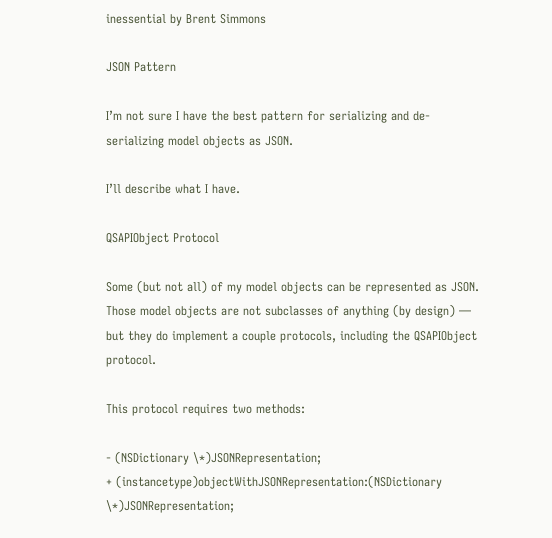inessential by Brent Simmons

JSON Pattern

I’m not sure I have the best pattern for serializing and de-serializing model objects as JSON.

I’ll describe what I have.

QSAPIObject Protocol

Some (but not all) of my model objects can be represented as JSON. Those model objects are not subclasses of anything (by design) — but they do implement a couple protocols, including the QSAPIObject protocol.

This protocol requires two methods:

- (NSDictionary \*)JSONRepresentation;
+ (instancetype)objectWithJSONRepresentation:(NSDictionary \*)JSONRepresentation;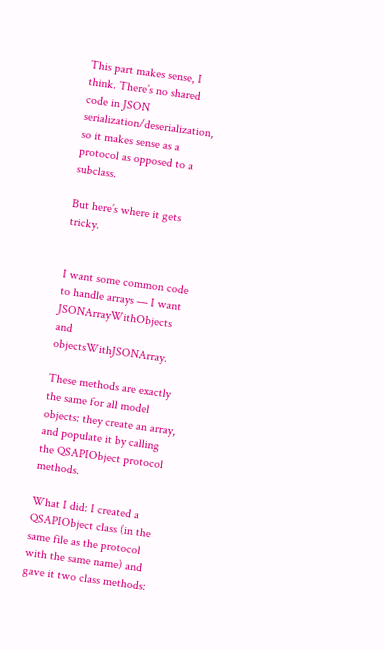This part makes sense, I think. There’s no shared code in JSON serialization/deserialization, so it makes sense as a protocol as opposed to a subclass.

But here’s where it gets tricky.


I want some common code to handle arrays — I want JSONArrayWithObjects and objectsWithJSONArray.

These methods are exactly the same for all model objects: they create an array, and populate it by calling the QSAPIObject protocol methods.

What I did: I created a QSAPIObject class (in the same file as the protocol with the same name) and gave it two class methods: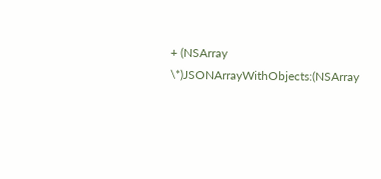+ (NSArray \*)JSONArrayWithObjects:(NSArray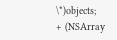\*)objects;
+ (NSArray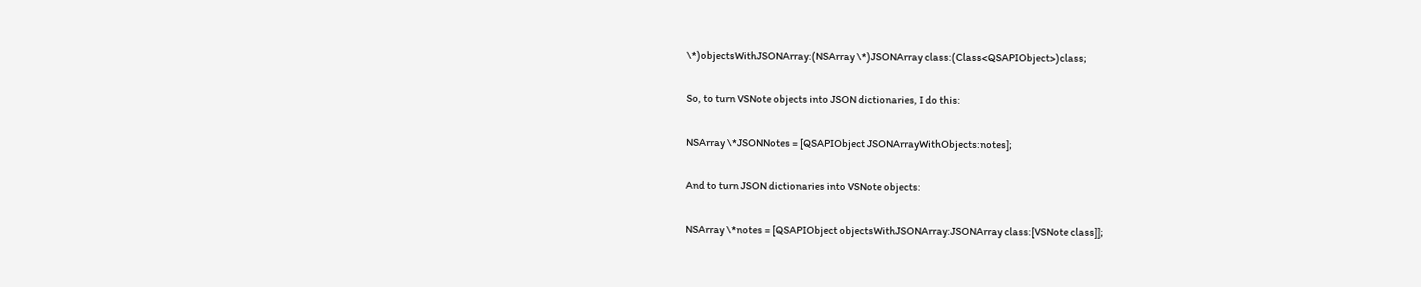\*)objectsWithJSONArray:(NSArray \*)JSONArray class:(Class<QSAPIObject>)class;

So, to turn VSNote objects into JSON dictionaries, I do this:

NSArray \*JSONNotes = [QSAPIObject JSONArrayWithObjects:notes];

And to turn JSON dictionaries into VSNote objects:

NSArray \*notes = [QSAPIObject objectsWithJSONArray:JSONArray class:[VSNote class]];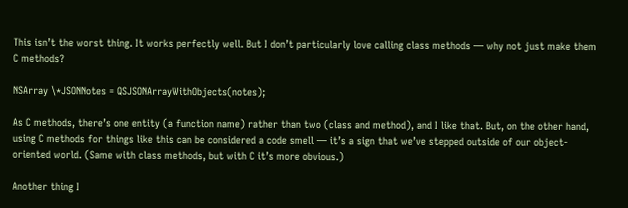This isn’t the worst thing. It works perfectly well. But I don’t particularly love calling class methods — why not just make them C methods?

NSArray \*JSONNotes = QSJSONArrayWithObjects(notes);

As C methods, there’s one entity (a function name) rather than two (class and method), and I like that. But, on the other hand, using C methods for things like this can be considered a code smell — it’s a sign that we’ve stepped outside of our object-oriented world. (Same with class methods, but with C it’s more obvious.)

Another thing I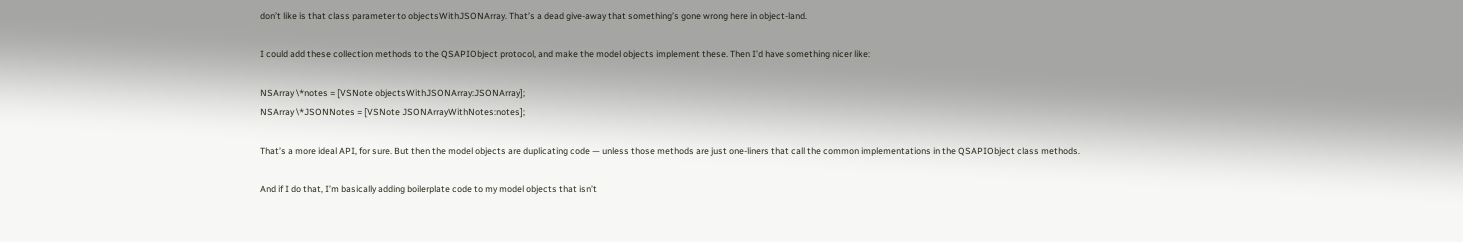don’t like is that class parameter to objectsWithJSONArray. That’s a dead give-away that something’s gone wrong here in object-land.

I could add these collection methods to the QSAPIObject protocol, and make the model objects implement these. Then I’d have something nicer like:

NSArray \*notes = [VSNote objectsWithJSONArray:JSONArray];
NSArray \*JSONNotes = [VSNote JSONArrayWithNotes:notes];

That’s a more ideal API, for sure. But then the model objects are duplicating code — unless those methods are just one-liners that call the common implementations in the QSAPIObject class methods.

And if I do that, I’m basically adding boilerplate code to my model objects that isn’t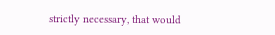strictly necessary, that would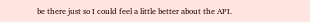be there just so I could feel a little better about the API.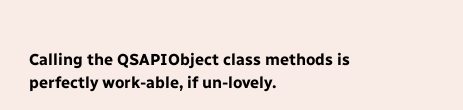Calling the QSAPIObject class methods is perfectly work-able, if un-lovely.